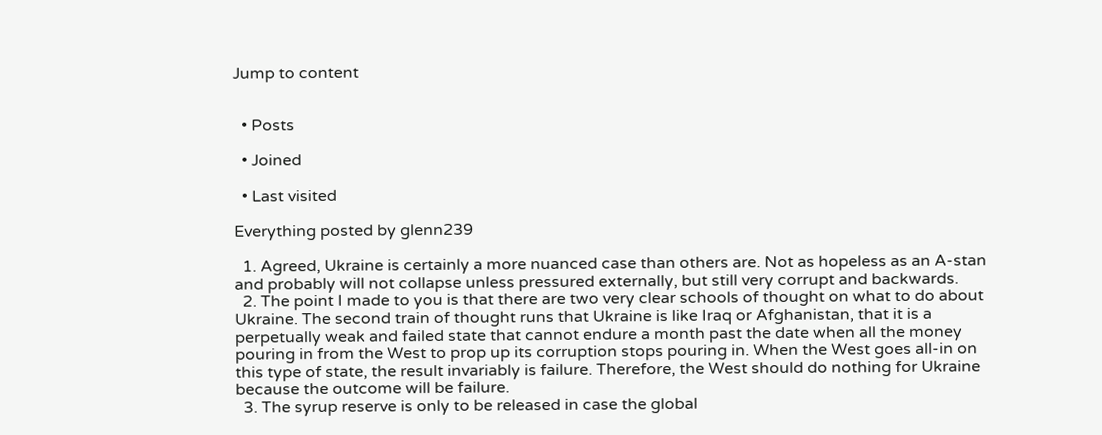Jump to content


  • Posts

  • Joined

  • Last visited

Everything posted by glenn239

  1. Agreed, Ukraine is certainly a more nuanced case than others are. Not as hopeless as an A-stan and probably will not collapse unless pressured externally, but still very corrupt and backwards.
  2. The point I made to you is that there are two very clear schools of thought on what to do about Ukraine. The second train of thought runs that Ukraine is like Iraq or Afghanistan, that it is a perpetually weak and failed state that cannot endure a month past the date when all the money pouring in from the West to prop up its corruption stops pouring in. When the West goes all-in on this type of state, the result invariably is failure. Therefore, the West should do nothing for Ukraine because the outcome will be failure.
  3. The syrup reserve is only to be released in case the global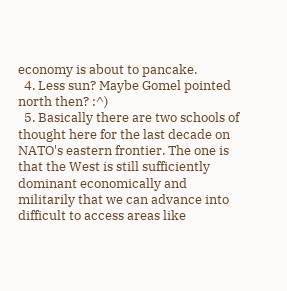economy is about to pancake.
  4. Less sun? Maybe Gomel pointed north then? :^)
  5. Basically there are two schools of thought here for the last decade on NATO's eastern frontier. The one is that the West is still sufficiently dominant economically and militarily that we can advance into difficult to access areas like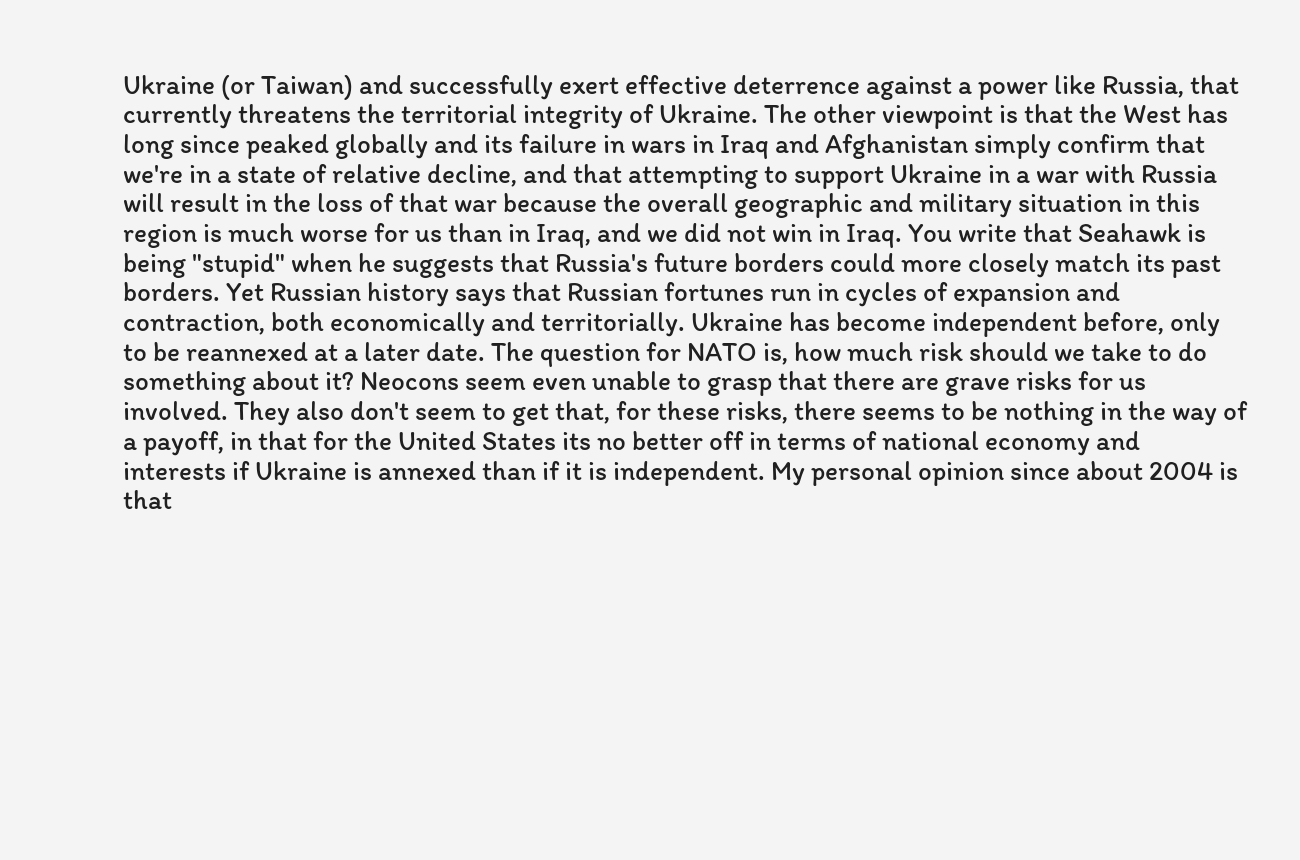Ukraine (or Taiwan) and successfully exert effective deterrence against a power like Russia, that currently threatens the territorial integrity of Ukraine. The other viewpoint is that the West has long since peaked globally and its failure in wars in Iraq and Afghanistan simply confirm that we're in a state of relative decline, and that attempting to support Ukraine in a war with Russia will result in the loss of that war because the overall geographic and military situation in this region is much worse for us than in Iraq, and we did not win in Iraq. You write that Seahawk is being "stupid" when he suggests that Russia's future borders could more closely match its past borders. Yet Russian history says that Russian fortunes run in cycles of expansion and contraction, both economically and territorially. Ukraine has become independent before, only to be reannexed at a later date. The question for NATO is, how much risk should we take to do something about it? Neocons seem even unable to grasp that there are grave risks for us involved. They also don't seem to get that, for these risks, there seems to be nothing in the way of a payoff, in that for the United States its no better off in terms of national economy and interests if Ukraine is annexed than if it is independent. My personal opinion since about 2004 is that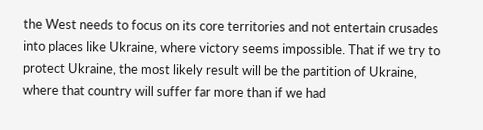the West needs to focus on its core territories and not entertain crusades into places like Ukraine, where victory seems impossible. That if we try to protect Ukraine, the most likely result will be the partition of Ukraine, where that country will suffer far more than if we had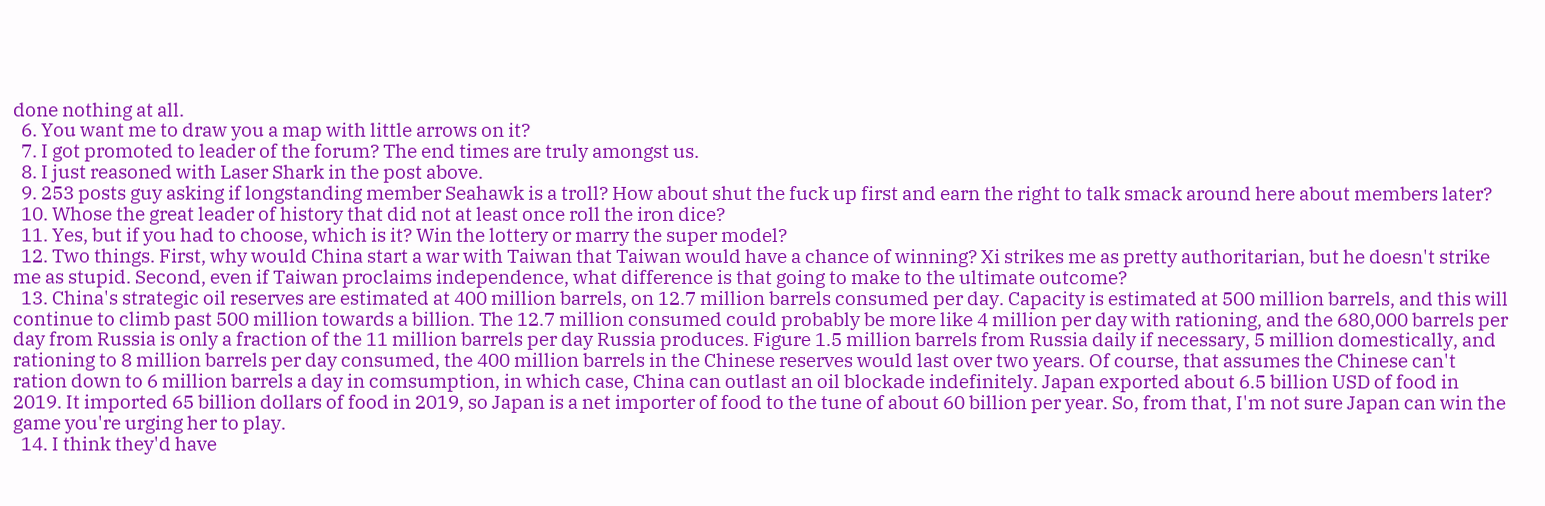done nothing at all.
  6. You want me to draw you a map with little arrows on it?
  7. I got promoted to leader of the forum? The end times are truly amongst us.
  8. I just reasoned with Laser Shark in the post above.
  9. 253 posts guy asking if longstanding member Seahawk is a troll? How about shut the fuck up first and earn the right to talk smack around here about members later?
  10. Whose the great leader of history that did not at least once roll the iron dice?
  11. Yes, but if you had to choose, which is it? Win the lottery or marry the super model?
  12. Two things. First, why would China start a war with Taiwan that Taiwan would have a chance of winning? Xi strikes me as pretty authoritarian, but he doesn't strike me as stupid. Second, even if Taiwan proclaims independence, what difference is that going to make to the ultimate outcome?
  13. China's strategic oil reserves are estimated at 400 million barrels, on 12.7 million barrels consumed per day. Capacity is estimated at 500 million barrels, and this will continue to climb past 500 million towards a billion. The 12.7 million consumed could probably be more like 4 million per day with rationing, and the 680,000 barrels per day from Russia is only a fraction of the 11 million barrels per day Russia produces. Figure 1.5 million barrels from Russia daily if necessary, 5 million domestically, and rationing to 8 million barrels per day consumed, the 400 million barrels in the Chinese reserves would last over two years. Of course, that assumes the Chinese can't ration down to 6 million barrels a day in comsumption, in which case, China can outlast an oil blockade indefinitely. Japan exported about 6.5 billion USD of food in 2019. It imported 65 billion dollars of food in 2019, so Japan is a net importer of food to the tune of about 60 billion per year. So, from that, I'm not sure Japan can win the game you're urging her to play.
  14. I think they'd have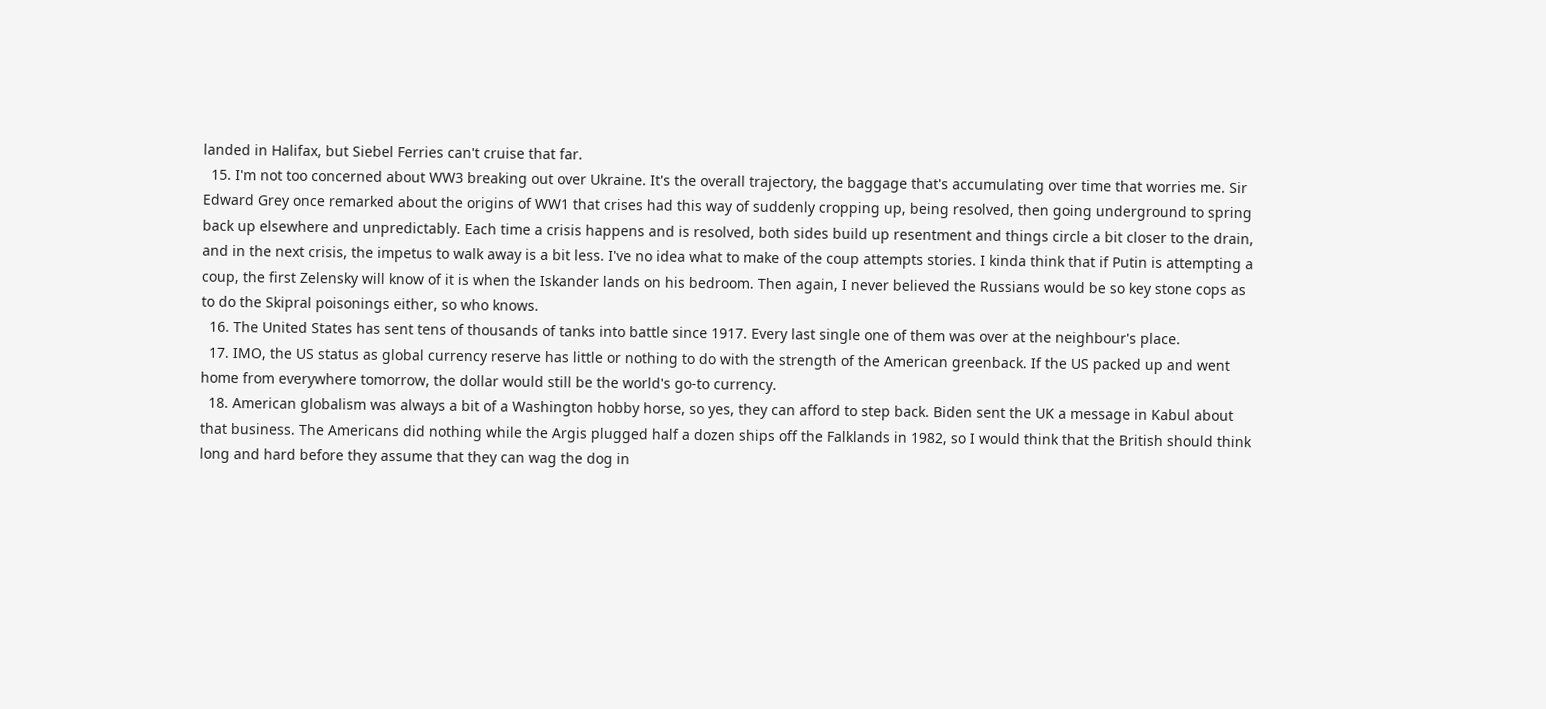landed in Halifax, but Siebel Ferries can't cruise that far.
  15. I'm not too concerned about WW3 breaking out over Ukraine. It's the overall trajectory, the baggage that's accumulating over time that worries me. Sir Edward Grey once remarked about the origins of WW1 that crises had this way of suddenly cropping up, being resolved, then going underground to spring back up elsewhere and unpredictably. Each time a crisis happens and is resolved, both sides build up resentment and things circle a bit closer to the drain, and in the next crisis, the impetus to walk away is a bit less. I've no idea what to make of the coup attempts stories. I kinda think that if Putin is attempting a coup, the first Zelensky will know of it is when the Iskander lands on his bedroom. Then again, I never believed the Russians would be so key stone cops as to do the Skipral poisonings either, so who knows.
  16. The United States has sent tens of thousands of tanks into battle since 1917. Every last single one of them was over at the neighbour's place.
  17. IMO, the US status as global currency reserve has little or nothing to do with the strength of the American greenback. If the US packed up and went home from everywhere tomorrow, the dollar would still be the world's go-to currency.
  18. American globalism was always a bit of a Washington hobby horse, so yes, they can afford to step back. Biden sent the UK a message in Kabul about that business. The Americans did nothing while the Argis plugged half a dozen ships off the Falklands in 1982, so I would think that the British should think long and hard before they assume that they can wag the dog in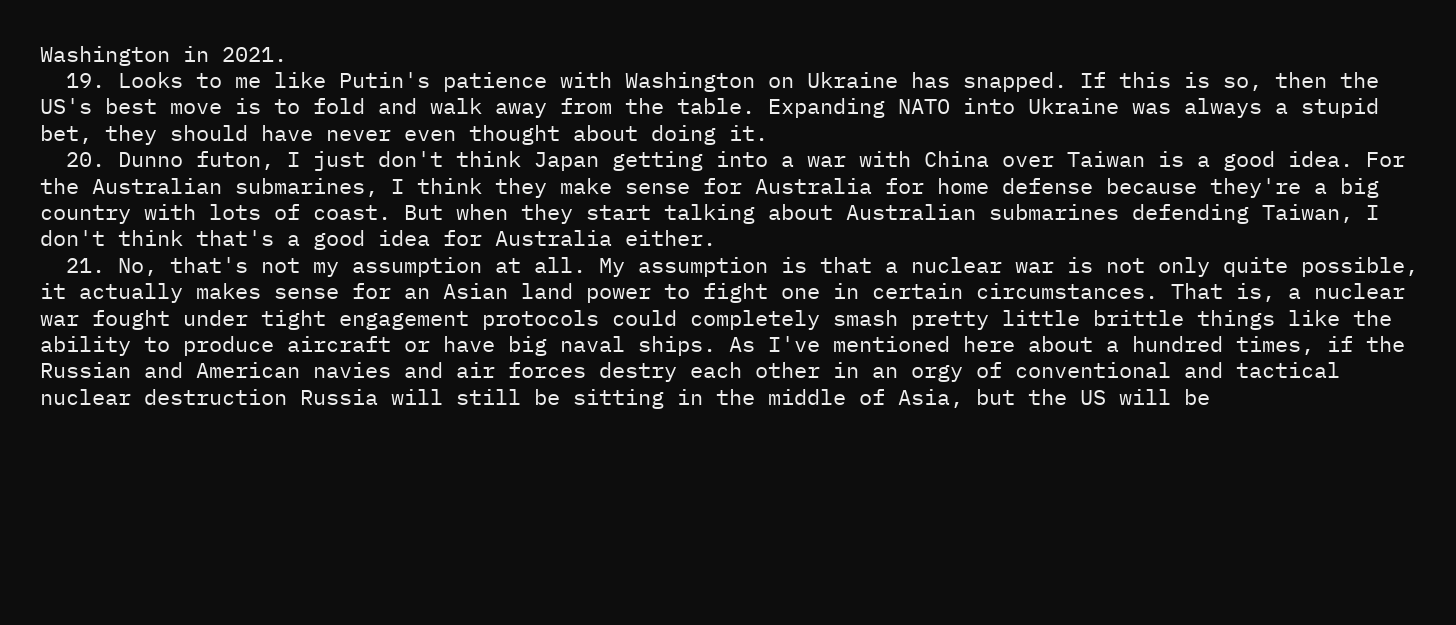Washington in 2021.
  19. Looks to me like Putin's patience with Washington on Ukraine has snapped. If this is so, then the US's best move is to fold and walk away from the table. Expanding NATO into Ukraine was always a stupid bet, they should have never even thought about doing it.
  20. Dunno futon, I just don't think Japan getting into a war with China over Taiwan is a good idea. For the Australian submarines, I think they make sense for Australia for home defense because they're a big country with lots of coast. But when they start talking about Australian submarines defending Taiwan, I don't think that's a good idea for Australia either.
  21. No, that's not my assumption at all. My assumption is that a nuclear war is not only quite possible, it actually makes sense for an Asian land power to fight one in certain circumstances. That is, a nuclear war fought under tight engagement protocols could completely smash pretty little brittle things like the ability to produce aircraft or have big naval ships. As I've mentioned here about a hundred times, if the Russian and American navies and air forces destry each other in an orgy of conventional and tactical nuclear destruction Russia will still be sitting in the middle of Asia, but the US will be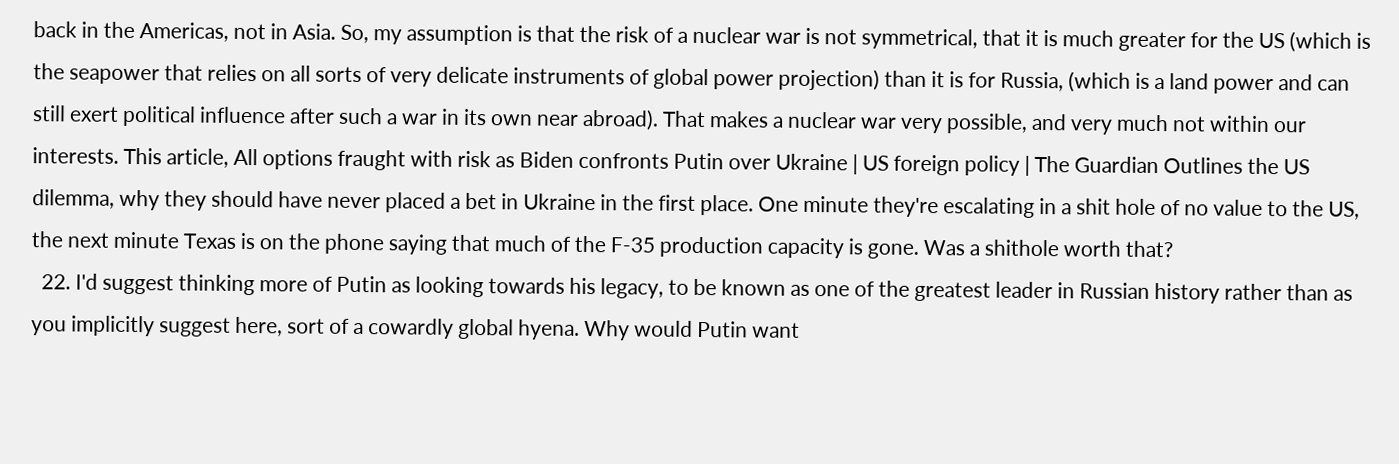back in the Americas, not in Asia. So, my assumption is that the risk of a nuclear war is not symmetrical, that it is much greater for the US (which is the seapower that relies on all sorts of very delicate instruments of global power projection) than it is for Russia, (which is a land power and can still exert political influence after such a war in its own near abroad). That makes a nuclear war very possible, and very much not within our interests. This article, All options fraught with risk as Biden confronts Putin over Ukraine | US foreign policy | The Guardian Outlines the US dilemma, why they should have never placed a bet in Ukraine in the first place. One minute they're escalating in a shit hole of no value to the US, the next minute Texas is on the phone saying that much of the F-35 production capacity is gone. Was a shithole worth that?
  22. I'd suggest thinking more of Putin as looking towards his legacy, to be known as one of the greatest leader in Russian history rather than as you implicitly suggest here, sort of a cowardly global hyena. Why would Putin want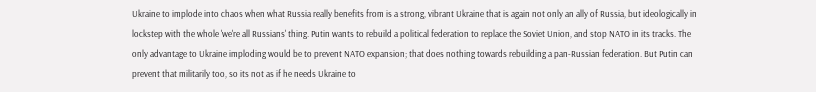Ukraine to implode into chaos when what Russia really benefits from is a strong, vibrant Ukraine that is again not only an ally of Russia, but ideologically in lockstep with the whole 'we're all Russians' thing. Putin wants to rebuild a political federation to replace the Soviet Union, and stop NATO in its tracks. The only advantage to Ukraine imploding would be to prevent NATO expansion; that does nothing towards rebuilding a pan-Russian federation. But Putin can prevent that militarily too, so its not as if he needs Ukraine to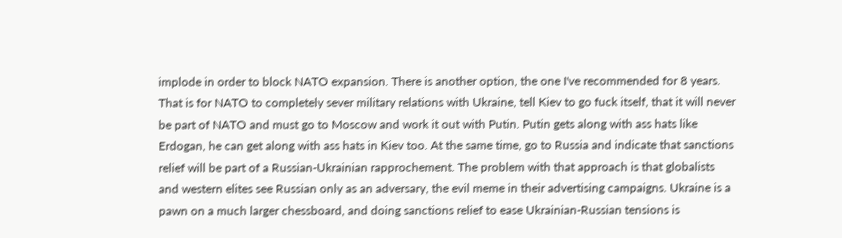implode in order to block NATO expansion. There is another option, the one I've recommended for 8 years. That is for NATO to completely sever military relations with Ukraine, tell Kiev to go fuck itself, that it will never be part of NATO and must go to Moscow and work it out with Putin. Putin gets along with ass hats like Erdogan, he can get along with ass hats in Kiev too. At the same time, go to Russia and indicate that sanctions relief will be part of a Russian-Ukrainian rapprochement. The problem with that approach is that globalists and western elites see Russian only as an adversary, the evil meme in their advertising campaigns. Ukraine is a pawn on a much larger chessboard, and doing sanctions relief to ease Ukrainian-Russian tensions is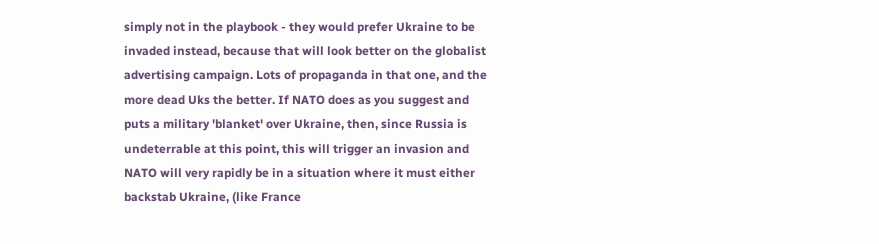simply not in the playbook - they would prefer Ukraine to be invaded instead, because that will look better on the globalist advertising campaign. Lots of propaganda in that one, and the more dead Uks the better. If NATO does as you suggest and puts a military 'blanket' over Ukraine, then, since Russia is undeterrable at this point, this will trigger an invasion and NATO will very rapidly be in a situation where it must either backstab Ukraine, (like France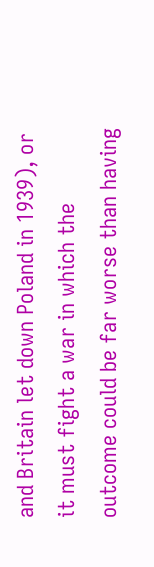and Britain let down Poland in 1939), or it must fight a war in which the outcome could be far worse than having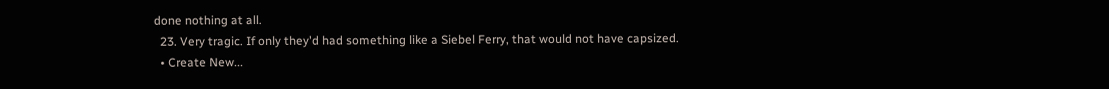done nothing at all.
  23. Very tragic. If only they'd had something like a Siebel Ferry, that would not have capsized.
  • Create New...